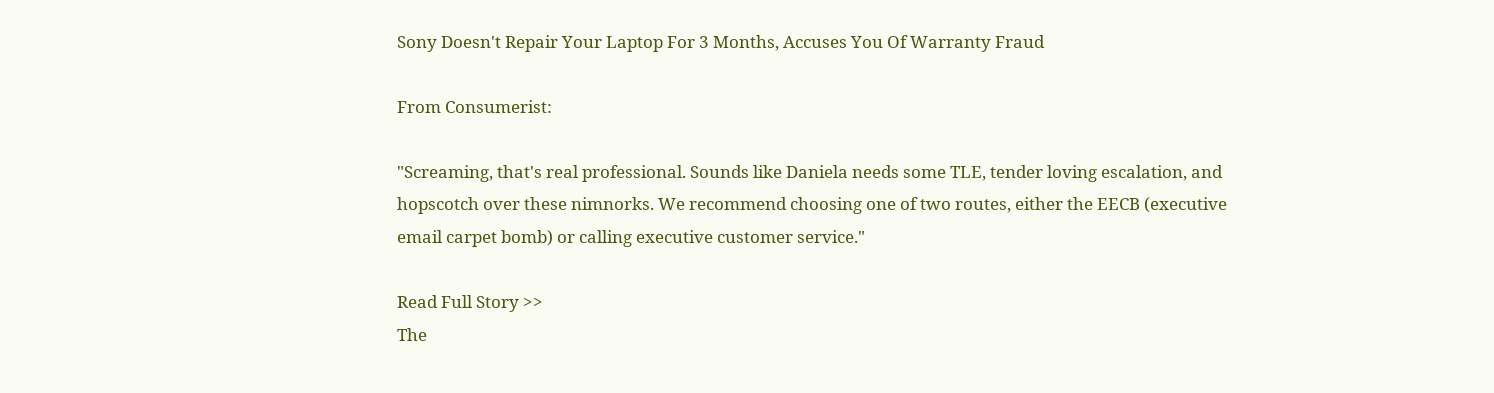Sony Doesn't Repair Your Laptop For 3 Months, Accuses You Of Warranty Fraud

From Consumerist:

"Screaming, that's real professional. Sounds like Daniela needs some TLE, tender loving escalation, and hopscotch over these nimnorks. We recommend choosing one of two routes, either the EECB (executive email carpet bomb) or calling executive customer service."

Read Full Story >>
The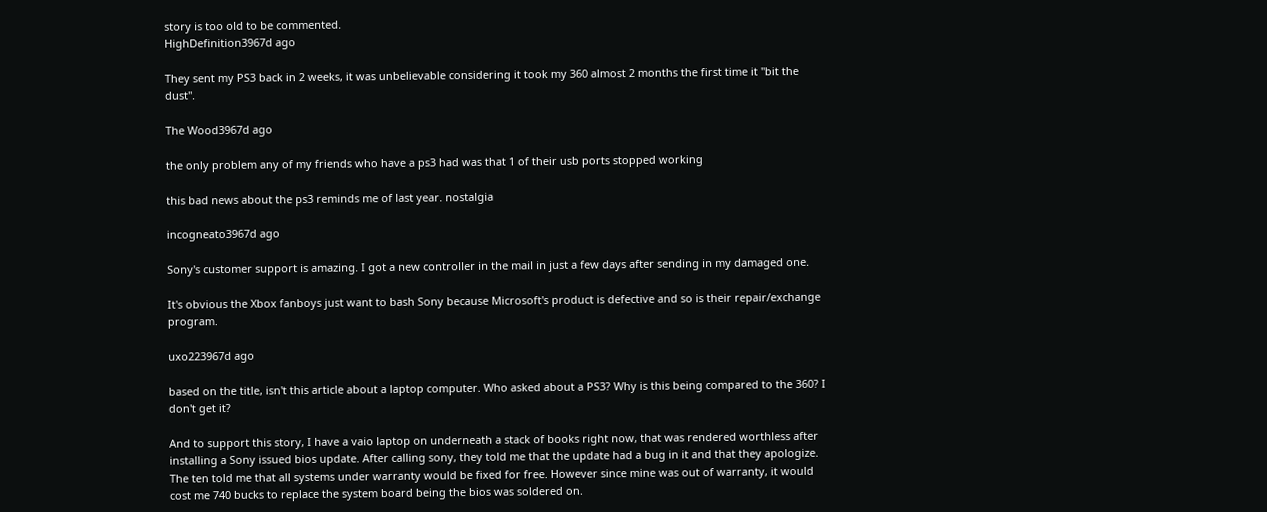story is too old to be commented.
HighDefinition3967d ago

They sent my PS3 back in 2 weeks, it was unbelievable considering it took my 360 almost 2 months the first time it "bit the dust".

The Wood3967d ago

the only problem any of my friends who have a ps3 had was that 1 of their usb ports stopped working

this bad news about the ps3 reminds me of last year. nostalgia

incogneato3967d ago

Sony's customer support is amazing. I got a new controller in the mail in just a few days after sending in my damaged one.

It's obvious the Xbox fanboys just want to bash Sony because Microsoft's product is defective and so is their repair/exchange program.

uxo223967d ago

based on the title, isn't this article about a laptop computer. Who asked about a PS3? Why is this being compared to the 360? I don't get it?

And to support this story, I have a vaio laptop on underneath a stack of books right now, that was rendered worthless after installing a Sony issued bios update. After calling sony, they told me that the update had a bug in it and that they apologize. The ten told me that all systems under warranty would be fixed for free. However since mine was out of warranty, it would cost me 740 bucks to replace the system board being the bios was soldered on.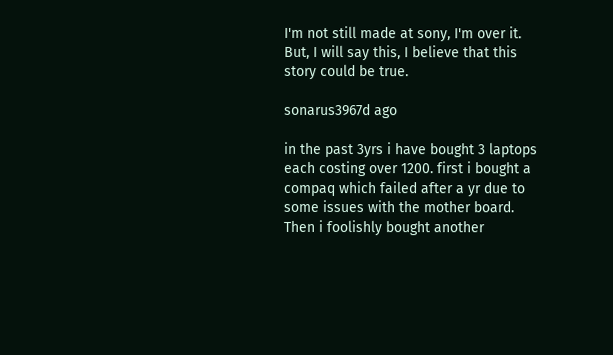I'm not still made at sony, I'm over it. But, I will say this, I believe that this story could be true.

sonarus3967d ago

in the past 3yrs i have bought 3 laptops each costing over 1200. first i bought a compaq which failed after a yr due to some issues with the mother board. Then i foolishly bought another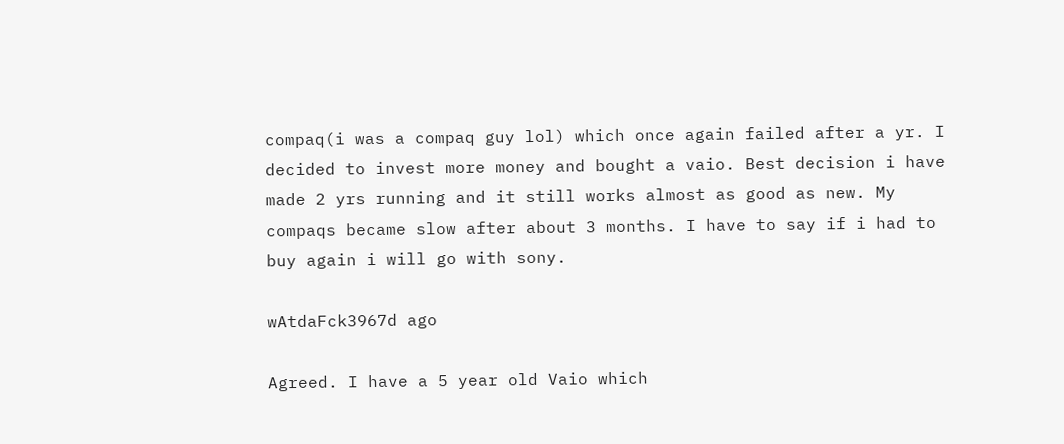compaq(i was a compaq guy lol) which once again failed after a yr. I decided to invest more money and bought a vaio. Best decision i have made 2 yrs running and it still works almost as good as new. My compaqs became slow after about 3 months. I have to say if i had to buy again i will go with sony.

wAtdaFck3967d ago

Agreed. I have a 5 year old Vaio which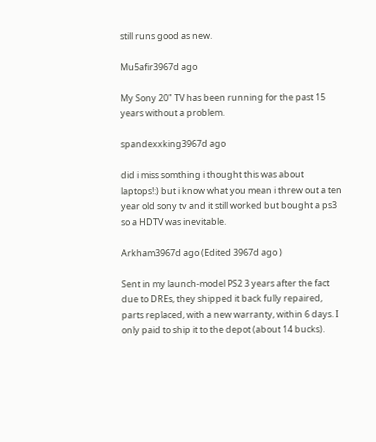still runs good as new.

Mu5afir3967d ago

My Sony 20" TV has been running for the past 15 years without a problem.

spandexxking3967d ago

did i miss somthing i thought this was about laptops!:) but i know what you mean i threw out a ten year old sony tv and it still worked but bought a ps3 so a HDTV was inevitable.

Arkham3967d ago (Edited 3967d ago )

Sent in my launch-model PS2 3 years after the fact due to DREs, they shipped it back fully repaired, parts replaced, with a new warranty, within 6 days. I only paid to ship it to the depot (about 14 bucks).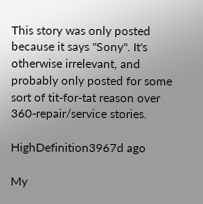This story was only posted because it says "Sony". It's otherwise irrelevant, and probably only posted for some sort of tit-for-tat reason over 360-repair/service stories.

HighDefinition3967d ago

My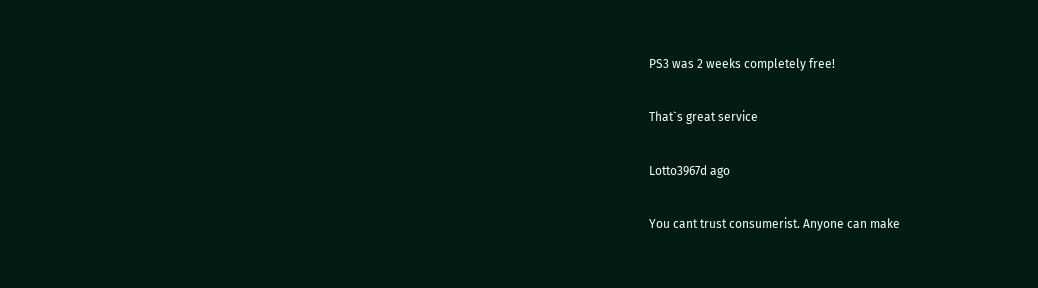PS3 was 2 weeks completely free!

That`s great service

Lotto3967d ago

You cant trust consumerist. Anyone can make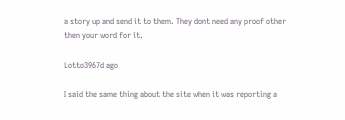a story up and send it to them. They dont need any proof other then your word for it.

Lotto3967d ago

I said the same thing about the site when it was reporting a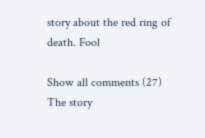story about the red ring of death. Fool

Show all comments (27)
The story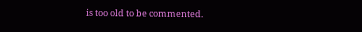is too old to be commented.